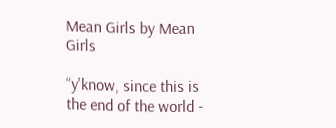Mean Girls by Mean Girls

“y'know, since this is the end of the world -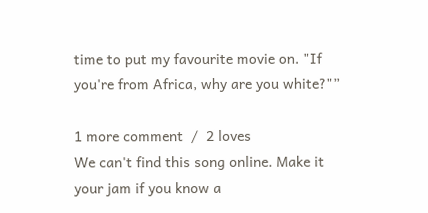time to put my favourite movie on. "If you're from Africa, why are you white?"”

1 more comment  /  2 loves
We can't find this song online. Make it your jam if you know a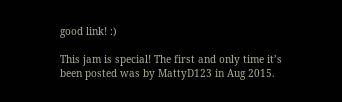good link! :)

This jam is special! The first and only time it’s been posted was by MattyD123 in Aug 2015.